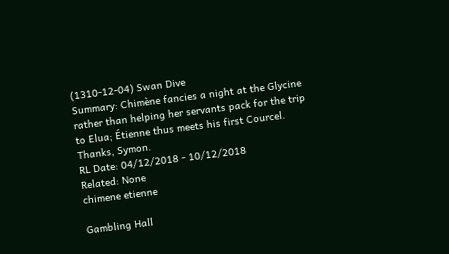(1310-12-04) Swan Dive
Summary: Chimène fancies a night at the Glycine rather than helping her servants pack for the trip to Elua; Étienne thus meets his first Courcel. Thanks, Symon.
RL Date: 04/12/2018 - 10/12/2018
Related: None
chimene etienne

Gambling Hall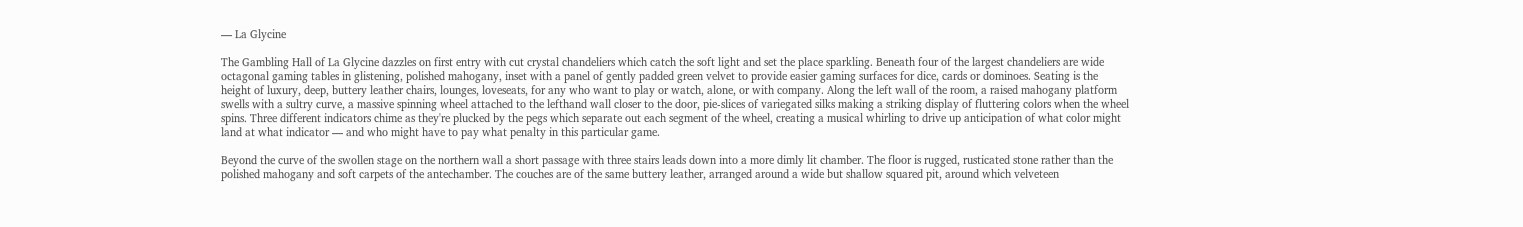— La Glycine

The Gambling Hall of La Glycine dazzles on first entry with cut crystal chandeliers which catch the soft light and set the place sparkling. Beneath four of the largest chandeliers are wide octagonal gaming tables in glistening, polished mahogany, inset with a panel of gently padded green velvet to provide easier gaming surfaces for dice, cards or dominoes. Seating is the height of luxury, deep, buttery leather chairs, lounges, loveseats, for any who want to play or watch, alone, or with company. Along the left wall of the room, a raised mahogany platform swells with a sultry curve, a massive spinning wheel attached to the lefthand wall closer to the door, pie-slices of variegated silks making a striking display of fluttering colors when the wheel spins. Three different indicators chime as they're plucked by the pegs which separate out each segment of the wheel, creating a musical whirling to drive up anticipation of what color might land at what indicator — and who might have to pay what penalty in this particular game.

Beyond the curve of the swollen stage on the northern wall a short passage with three stairs leads down into a more dimly lit chamber. The floor is rugged, rusticated stone rather than the polished mahogany and soft carpets of the antechamber. The couches are of the same buttery leather, arranged around a wide but shallow squared pit, around which velveteen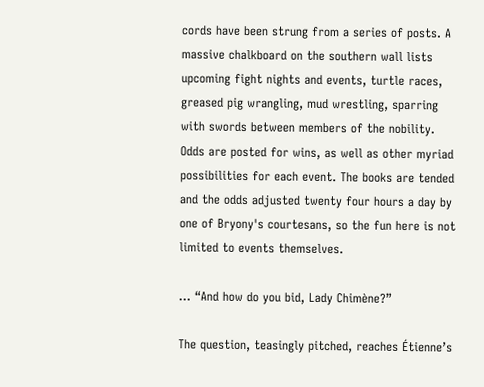cords have been strung from a series of posts. A massive chalkboard on the southern wall lists upcoming fight nights and events, turtle races, greased pig wrangling, mud wrestling, sparring with swords between members of the nobility. Odds are posted for wins, as well as other myriad possibilities for each event. The books are tended and the odds adjusted twenty four hours a day by one of Bryony's courtesans, so the fun here is not limited to events themselves.

… “And how do you bid, Lady Chimène?”

The question, teasingly pitched, reaches Étienne’s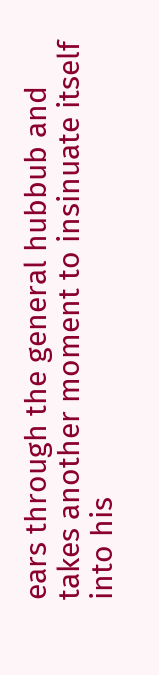ears through the general hubbub and takes another moment to insinuate itself into his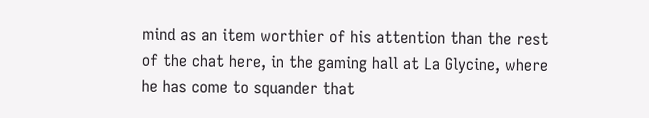mind as an item worthier of his attention than the rest of the chat here, in the gaming hall at La Glycine, where he has come to squander that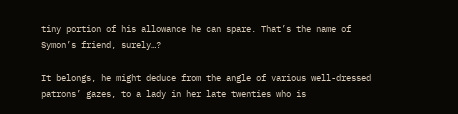tiny portion of his allowance he can spare. That’s the name of Symon’s friend, surely…?

It belongs, he might deduce from the angle of various well-dressed patrons’ gazes, to a lady in her late twenties who is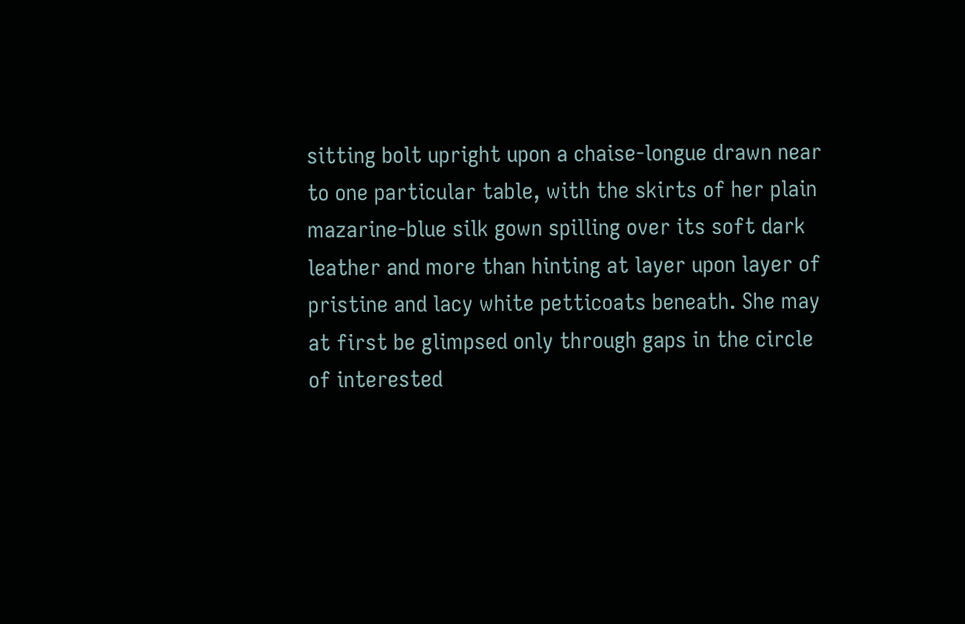sitting bolt upright upon a chaise-longue drawn near to one particular table, with the skirts of her plain mazarine-blue silk gown spilling over its soft dark leather and more than hinting at layer upon layer of pristine and lacy white petticoats beneath. She may at first be glimpsed only through gaps in the circle of interested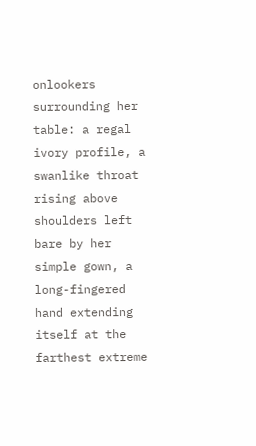onlookers surrounding her table: a regal ivory profile, a swanlike throat rising above shoulders left bare by her simple gown, a long-fingered hand extending itself at the farthest extreme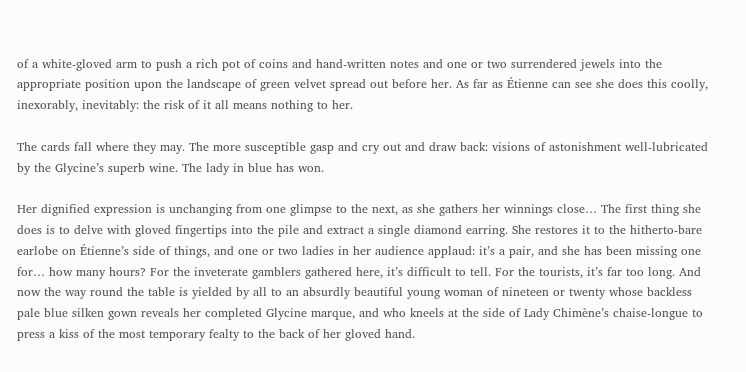of a white-gloved arm to push a rich pot of coins and hand-written notes and one or two surrendered jewels into the appropriate position upon the landscape of green velvet spread out before her. As far as Étienne can see she does this coolly, inexorably, inevitably: the risk of it all means nothing to her.

The cards fall where they may. The more susceptible gasp and cry out and draw back: visions of astonishment well-lubricated by the Glycine’s superb wine. The lady in blue has won.

Her dignified expression is unchanging from one glimpse to the next, as she gathers her winnings close… The first thing she does is to delve with gloved fingertips into the pile and extract a single diamond earring. She restores it to the hitherto-bare earlobe on Étienne’s side of things, and one or two ladies in her audience applaud: it’s a pair, and she has been missing one for… how many hours? For the inveterate gamblers gathered here, it’s difficult to tell. For the tourists, it’s far too long. And now the way round the table is yielded by all to an absurdly beautiful young woman of nineteen or twenty whose backless pale blue silken gown reveals her completed Glycine marque, and who kneels at the side of Lady Chimène’s chaise-longue to press a kiss of the most temporary fealty to the back of her gloved hand.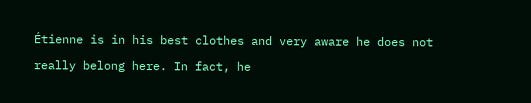Étienne is in his best clothes and very aware he does not really belong here. In fact, he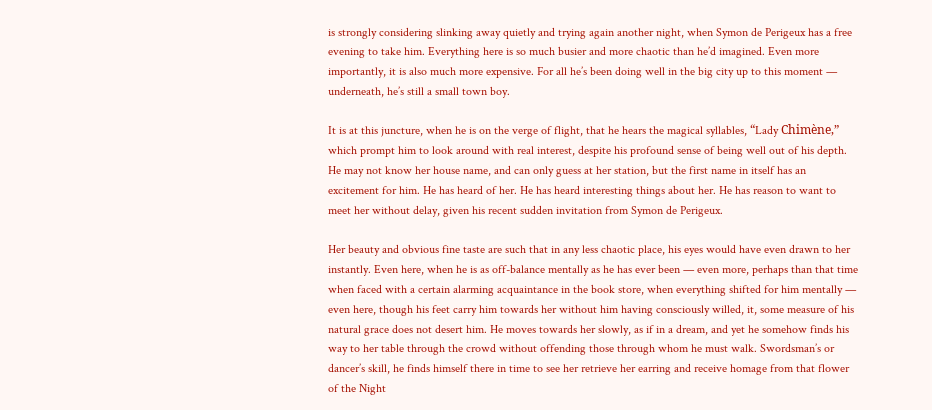is strongly considering slinking away quietly and trying again another night, when Symon de Perigeux has a free evening to take him. Everything here is so much busier and more chaotic than he’d imagined. Even more importantly, it is also much more expensive. For all he’s been doing well in the big city up to this moment — underneath, he’s still a small town boy.

It is at this juncture, when he is on the verge of flight, that he hears the magical syllables, “Lady Chimène,” which prompt him to look around with real interest, despite his profound sense of being well out of his depth. He may not know her house name, and can only guess at her station, but the first name in itself has an excitement for him. He has heard of her. He has heard interesting things about her. He has reason to want to meet her without delay, given his recent sudden invitation from Symon de Perigeux.

Her beauty and obvious fine taste are such that in any less chaotic place, his eyes would have even drawn to her instantly. Even here, when he is as off-balance mentally as he has ever been — even more, perhaps than that time when faced with a certain alarming acquaintance in the book store, when everything shifted for him mentally — even here, though his feet carry him towards her without him having consciously willed, it, some measure of his natural grace does not desert him. He moves towards her slowly, as if in a dream, and yet he somehow finds his way to her table through the crowd without offending those through whom he must walk. Swordsman’s or dancer’s skill, he finds himself there in time to see her retrieve her earring and receive homage from that flower of the Night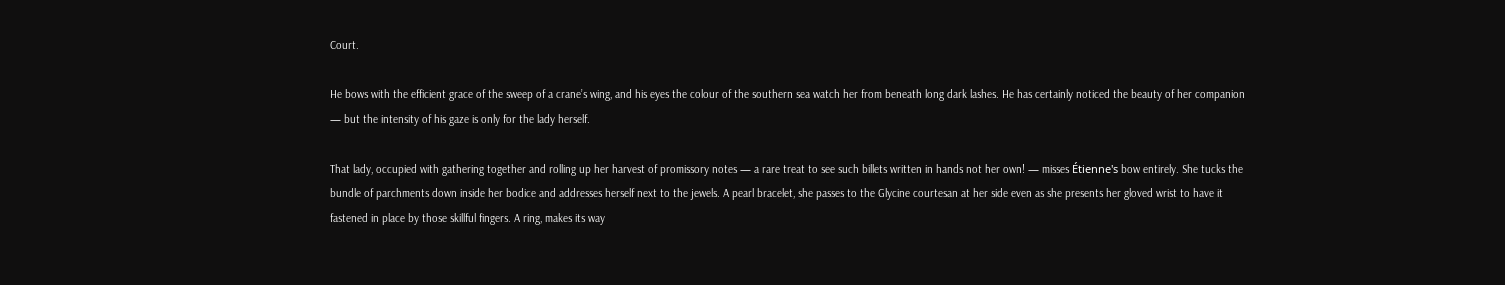Court.

He bows with the efficient grace of the sweep of a crane’s wing, and his eyes the colour of the southern sea watch her from beneath long dark lashes. He has certainly noticed the beauty of her companion — but the intensity of his gaze is only for the lady herself.

That lady, occupied with gathering together and rolling up her harvest of promissory notes — a rare treat to see such billets written in hands not her own! — misses Étienne's bow entirely. She tucks the bundle of parchments down inside her bodice and addresses herself next to the jewels. A pearl bracelet, she passes to the Glycine courtesan at her side even as she presents her gloved wrist to have it fastened in place by those skillful fingers. A ring, makes its way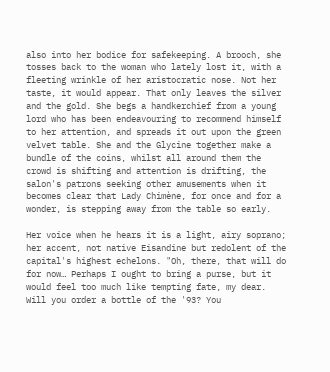also into her bodice for safekeeping. A brooch, she tosses back to the woman who lately lost it, with a fleeting wrinkle of her aristocratic nose. Not her taste, it would appear. That only leaves the silver and the gold. She begs a handkerchief from a young lord who has been endeavouring to recommend himself to her attention, and spreads it out upon the green velvet table. She and the Glycine together make a bundle of the coins, whilst all around them the crowd is shifting and attention is drifting, the salon's patrons seeking other amusements when it becomes clear that Lady Chimène, for once and for a wonder, is stepping away from the table so early.

Her voice when he hears it is a light, airy soprano; her accent, not native Eisandine but redolent of the capital's highest echelons. "Oh, there, that will do for now… Perhaps I ought to bring a purse, but it would feel too much like tempting fate, my dear. Will you order a bottle of the '93? You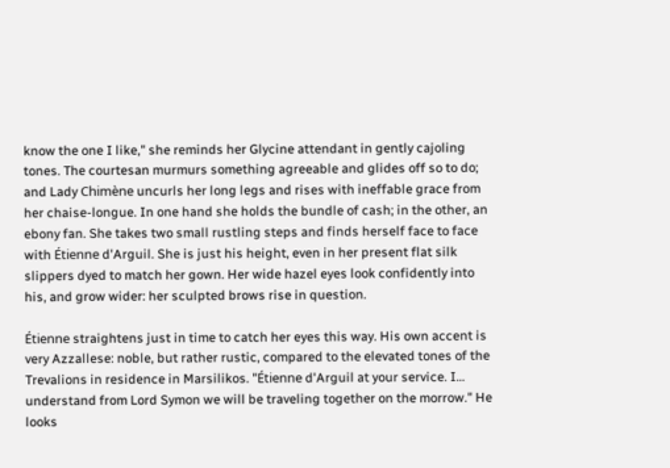know the one I like," she reminds her Glycine attendant in gently cajoling tones. The courtesan murmurs something agreeable and glides off so to do; and Lady Chimène uncurls her long legs and rises with ineffable grace from her chaise-longue. In one hand she holds the bundle of cash; in the other, an ebony fan. She takes two small rustling steps and finds herself face to face with Étienne d'Arguil. She is just his height, even in her present flat silk slippers dyed to match her gown. Her wide hazel eyes look confidently into his, and grow wider: her sculpted brows rise in question.

Étienne straightens just in time to catch her eyes this way. His own accent is very Azzallese: noble, but rather rustic, compared to the elevated tones of the Trevalions in residence in Marsilikos. "Étienne d'Arguil at your service. I… understand from Lord Symon we will be traveling together on the morrow." He looks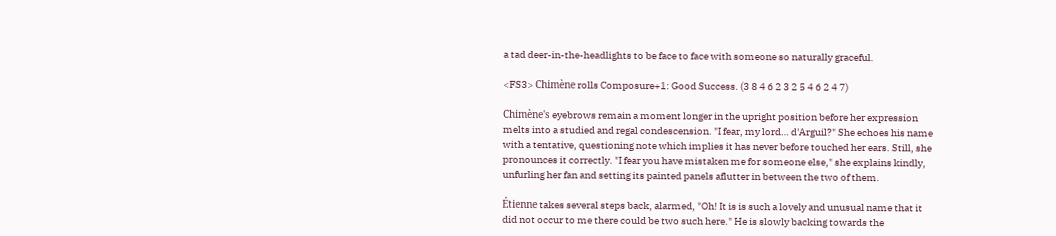a tad deer-in-the-headlights to be face to face with someone so naturally graceful.

<FS3> Chimène rolls Composure+1: Good Success. (3 8 4 6 2 3 2 5 4 6 2 4 7)

Chimène's eyebrows remain a moment longer in the upright position before her expression melts into a studied and regal condescension. "I fear, my lord… d'Arguil?" She echoes his name with a tentative, questioning note which implies it has never before touched her ears. Still, she pronounces it correctly. "I fear you have mistaken me for someone else," she explains kindly, unfurling her fan and setting its painted panels aflutter in between the two of them.

Étienne takes several steps back, alarmed, "Oh! It is is such a lovely and unusual name that it did not occur to me there could be two such here." He is slowly backing towards the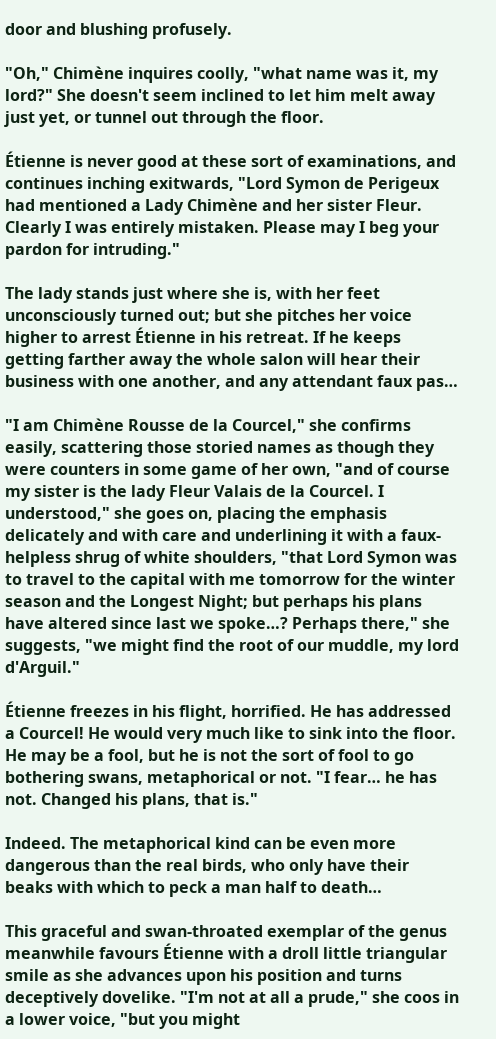door and blushing profusely.

"Oh," Chimène inquires coolly, "what name was it, my lord?" She doesn't seem inclined to let him melt away just yet, or tunnel out through the floor.

Étienne is never good at these sort of examinations, and continues inching exitwards, "Lord Symon de Perigeux had mentioned a Lady Chimène and her sister Fleur. Clearly I was entirely mistaken. Please may I beg your pardon for intruding."

The lady stands just where she is, with her feet unconsciously turned out; but she pitches her voice higher to arrest Étienne in his retreat. If he keeps getting farther away the whole salon will hear their business with one another, and any attendant faux pas…

"I am Chimène Rousse de la Courcel," she confirms easily, scattering those storied names as though they were counters in some game of her own, "and of course my sister is the lady Fleur Valais de la Courcel. I understood," she goes on, placing the emphasis delicately and with care and underlining it with a faux-helpless shrug of white shoulders, "that Lord Symon was to travel to the capital with me tomorrow for the winter season and the Longest Night; but perhaps his plans have altered since last we spoke…? Perhaps there," she suggests, "we might find the root of our muddle, my lord d'Arguil."

Étienne freezes in his flight, horrified. He has addressed a Courcel! He would very much like to sink into the floor. He may be a fool, but he is not the sort of fool to go bothering swans, metaphorical or not. "I fear… he has not. Changed his plans, that is."

Indeed. The metaphorical kind can be even more dangerous than the real birds, who only have their beaks with which to peck a man half to death…

This graceful and swan-throated exemplar of the genus meanwhile favours Étienne with a droll little triangular smile as she advances upon his position and turns deceptively dovelike. "I'm not at all a prude," she coos in a lower voice, "but you might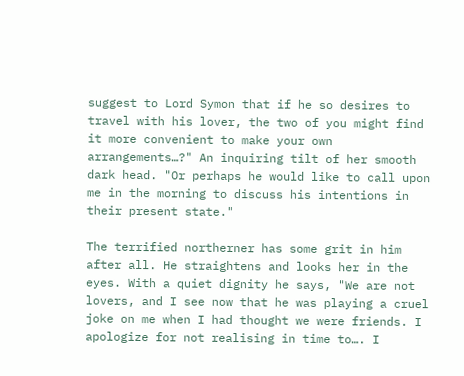suggest to Lord Symon that if he so desires to travel with his lover, the two of you might find it more convenient to make your own arrangements…?" An inquiring tilt of her smooth dark head. "Or perhaps he would like to call upon me in the morning to discuss his intentions in their present state."

The terrified northerner has some grit in him after all. He straightens and looks her in the eyes. With a quiet dignity he says, "We are not lovers, and I see now that he was playing a cruel joke on me when I had thought we were friends. I apologize for not realising in time to…. I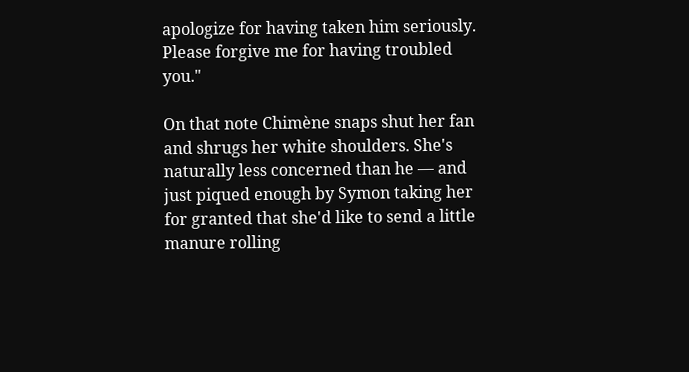apologize for having taken him seriously. Please forgive me for having troubled you."

On that note Chimène snaps shut her fan and shrugs her white shoulders. She's naturally less concerned than he — and just piqued enough by Symon taking her for granted that she'd like to send a little manure rolling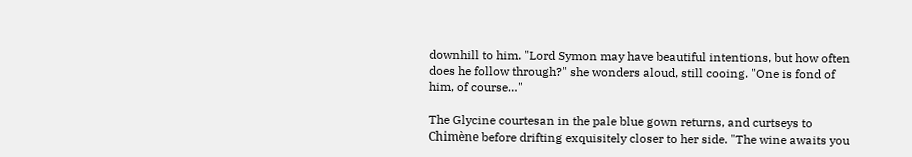downhill to him. "Lord Symon may have beautiful intentions, but how often does he follow through?" she wonders aloud, still cooing. "One is fond of him, of course…"

The Glycine courtesan in the pale blue gown returns, and curtseys to Chimène before drifting exquisitely closer to her side. "The wine awaits you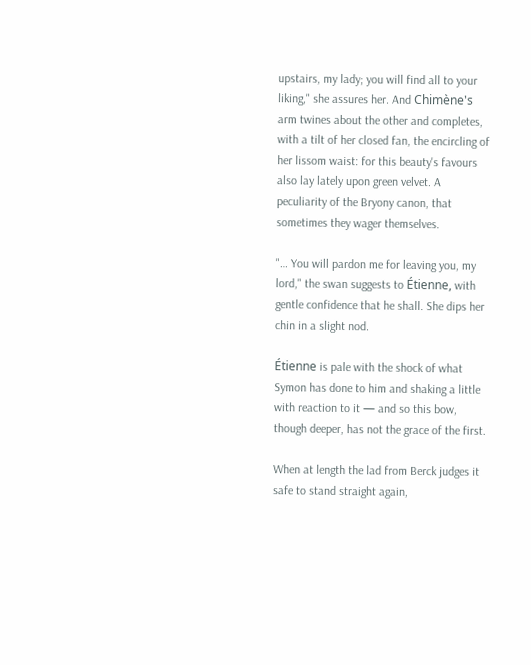upstairs, my lady; you will find all to your liking," she assures her. And Chimène's arm twines about the other and completes, with a tilt of her closed fan, the encircling of her lissom waist: for this beauty's favours also lay lately upon green velvet. A peculiarity of the Bryony canon, that sometimes they wager themselves.

"… You will pardon me for leaving you, my lord," the swan suggests to Étienne, with gentle confidence that he shall. She dips her chin in a slight nod.

Étienne is pale with the shock of what Symon has done to him and shaking a little with reaction to it — and so this bow, though deeper, has not the grace of the first.

When at length the lad from Berck judges it safe to stand straight again,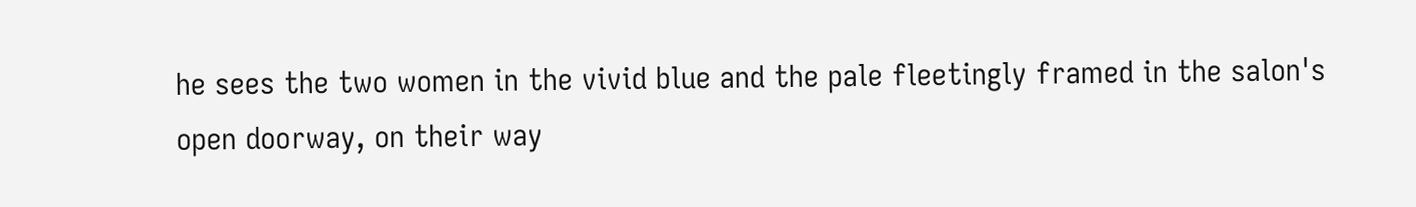he sees the two women in the vivid blue and the pale fleetingly framed in the salon's open doorway, on their way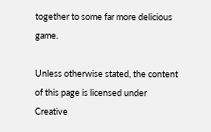together to some far more delicious game.

Unless otherwise stated, the content of this page is licensed under Creative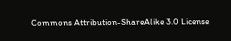Commons Attribution-ShareAlike 3.0 License